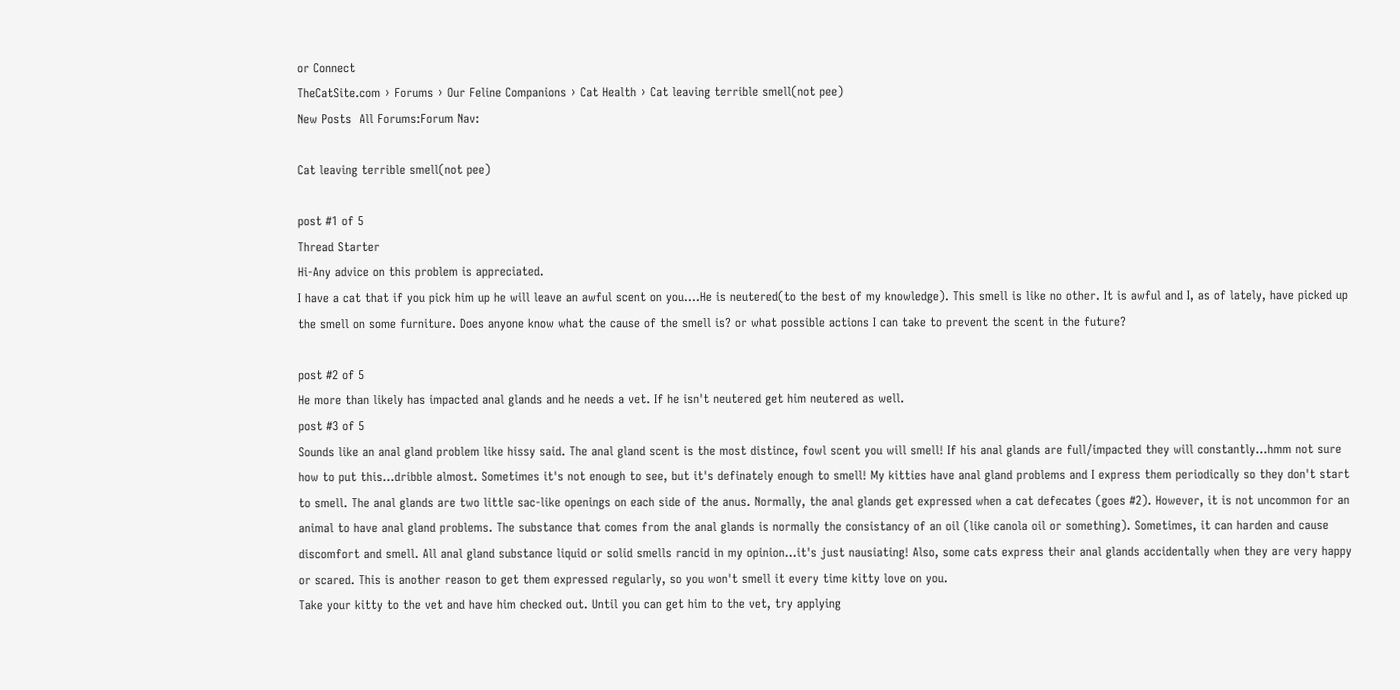or Connect
TheCatSite.com › Forums › Our Feline Companions › Cat Health › Cat leaving terrible smell(not pee)
New Posts  All Forums:Forum Nav:

Cat leaving terrible smell(not pee)

post #1 of 5
Thread Starter
Hi-Any advice on this problem is appreciated.
I have a cat that if you pick him up he will leave an awful scent on you....He is neutered(to the best of my knowledge). This smell is like no other. It is awful and I, as of lately, have picked up the smell on some furniture. Does anyone know what the cause of the smell is? or what possible actions I can take to prevent the scent in the future?

post #2 of 5
He more than likely has impacted anal glands and he needs a vet. If he isn't neutered get him neutered as well.
post #3 of 5
Sounds like an anal gland problem like hissy said. The anal gland scent is the most distince, fowl scent you will smell! If his anal glands are full/impacted they will constantly...hmm not sure how to put this...dribble almost. Sometimes it's not enough to see, but it's definately enough to smell! My kitties have anal gland problems and I express them periodically so they don't start to smell. The anal glands are two little sac-like openings on each side of the anus. Normally, the anal glands get expressed when a cat defecates (goes #2). However, it is not uncommon for an animal to have anal gland problems. The substance that comes from the anal glands is normally the consistancy of an oil (like canola oil or something). Sometimes, it can harden and cause discomfort and smell. All anal gland substance liquid or solid smells rancid in my opinion...it's just nausiating! Also, some cats express their anal glands accidentally when they are very happy or scared. This is another reason to get them expressed regularly, so you won't smell it every time kitty love on you.
Take your kitty to the vet and have him checked out. Until you can get him to the vet, try applying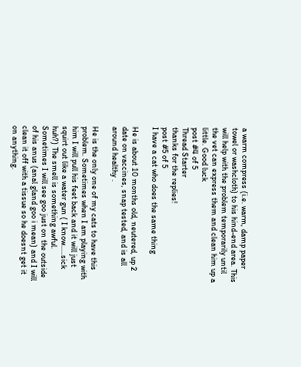a warm compress (i.e. warm, damp paper towel or washcloth) to his hind-end area. This will help with the problem temporarily until the vet can express them and clean him up a little. Good luck
post #4 of 5
Thread Starter
thanks for the replies!
post #5 of 5
I have a cat who does the same thing

He is about 10 months old, neutered, up 2 date on vaccines, snap tested, and is all around healthy .

He is the only one of my cats to have this problem. Sometimes when I am playing with him I will pull his feet back and it will just squirt out like a water gun ( I know.....sick huh?) The smell is something awful. Sometimes I will see goo just on the outside of his anus (anal gland goo i mean) and I will clean it off with a tissue so he doesnt get it on anything.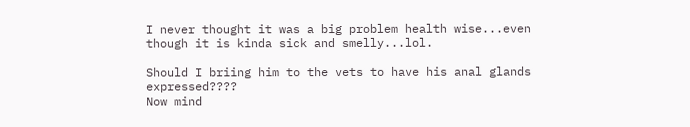I never thought it was a big problem health wise...even though it is kinda sick and smelly...lol.

Should I briing him to the vets to have his anal glands expressed????
Now mind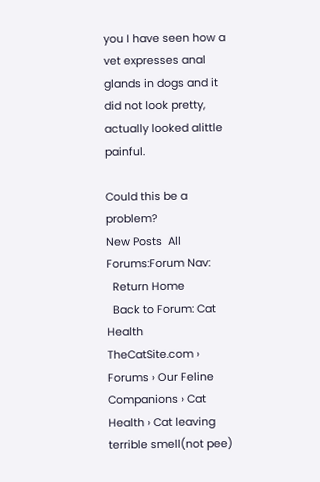you I have seen how a vet expresses anal glands in dogs and it did not look pretty, actually looked alittle painful.

Could this be a problem?
New Posts  All Forums:Forum Nav:
  Return Home
  Back to Forum: Cat Health
TheCatSite.com › Forums › Our Feline Companions › Cat Health › Cat leaving terrible smell(not pee)